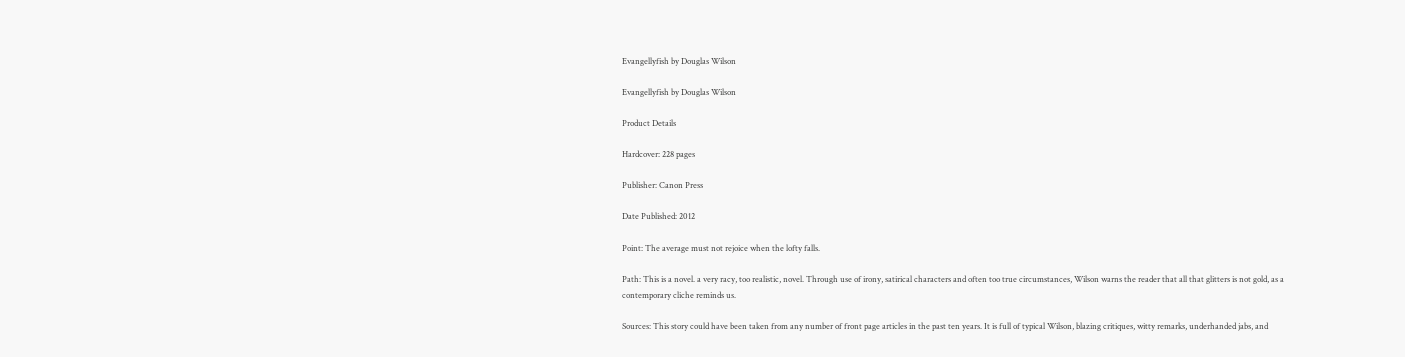Evangellyfish by Douglas Wilson

Evangellyfish by Douglas Wilson

Product Details

Hardcover: 228 pages

Publisher: Canon Press

Date Published: 2012

Point: The average must not rejoice when the lofty falls.

Path: This is a novel. a very racy, too realistic, novel. Through use of irony, satirical characters and often too true circumstances, Wilson warns the reader that all that glitters is not gold, as a contemporary cliche reminds us.

Sources: This story could have been taken from any number of front page articles in the past ten years. It is full of typical Wilson, blazing critiques, witty remarks, underhanded jabs, and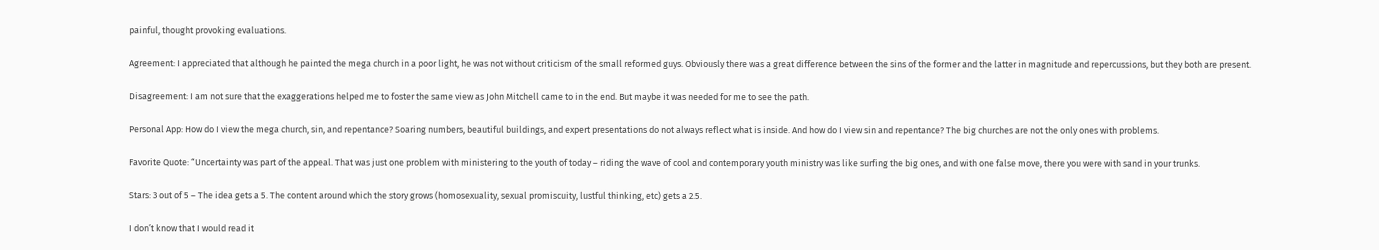painful, thought provoking evaluations.

Agreement: I appreciated that although he painted the mega church in a poor light, he was not without criticism of the small reformed guys. Obviously there was a great difference between the sins of the former and the latter in magnitude and repercussions, but they both are present.

Disagreement: I am not sure that the exaggerations helped me to foster the same view as John Mitchell came to in the end. But maybe it was needed for me to see the path.

Personal App: How do I view the mega church, sin, and repentance? Soaring numbers, beautiful buildings, and expert presentations do not always reflect what is inside. And how do I view sin and repentance? The big churches are not the only ones with problems.

Favorite Quote: “Uncertainty was part of the appeal. That was just one problem with ministering to the youth of today – riding the wave of cool and contemporary youth ministry was like surfing the big ones, and with one false move, there you were with sand in your trunks.

Stars: 3 out of 5 – The idea gets a 5. The content around which the story grows (homosexuality, sexual promiscuity, lustful thinking, etc) gets a 2.5.

I don’t know that I would read it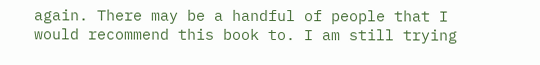again. There may be a handful of people that I would recommend this book to. I am still trying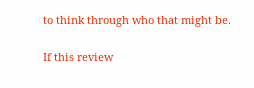to think through who that might be.

If this review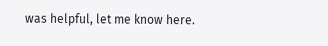was helpful, let me know here.